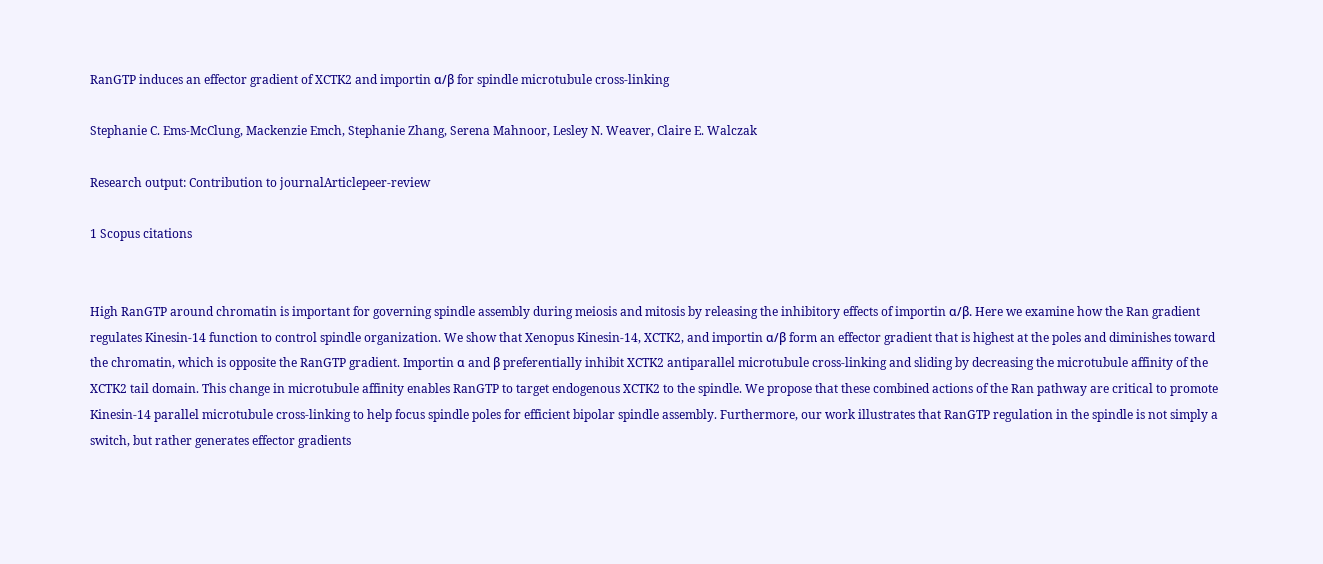RanGTP induces an effector gradient of XCTK2 and importin α/β for spindle microtubule cross-linking

Stephanie C. Ems-McClung, Mackenzie Emch, Stephanie Zhang, Serena Mahnoor, Lesley N. Weaver, Claire E. Walczak

Research output: Contribution to journalArticlepeer-review

1 Scopus citations


High RanGTP around chromatin is important for governing spindle assembly during meiosis and mitosis by releasing the inhibitory effects of importin α/β. Here we examine how the Ran gradient regulates Kinesin-14 function to control spindle organization. We show that Xenopus Kinesin-14, XCTK2, and importin α/β form an effector gradient that is highest at the poles and diminishes toward the chromatin, which is opposite the RanGTP gradient. Importin α and β preferentially inhibit XCTK2 antiparallel microtubule cross-linking and sliding by decreasing the microtubule affinity of the XCTK2 tail domain. This change in microtubule affinity enables RanGTP to target endogenous XCTK2 to the spindle. We propose that these combined actions of the Ran pathway are critical to promote Kinesin-14 parallel microtubule cross-linking to help focus spindle poles for efficient bipolar spindle assembly. Furthermore, our work illustrates that RanGTP regulation in the spindle is not simply a switch, but rather generates effector gradients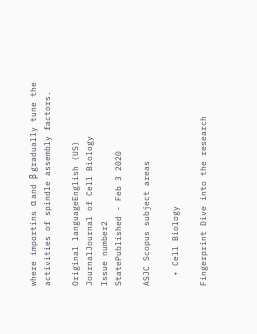where importins α and β gradually tune the activities of spindle assembly factors.

Original languageEnglish (US)
JournalJournal of Cell Biology
Issue number2
StatePublished - Feb 3 2020

ASJC Scopus subject areas

  • Cell Biology

Fingerprint Dive into the research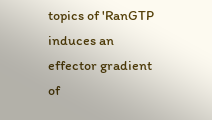topics of 'RanGTP induces an effector gradient of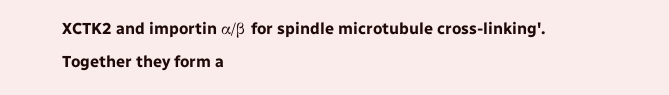XCTK2 and importin α/β for spindle microtubule cross-linking'. Together they form a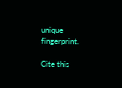unique fingerprint.

Cite this